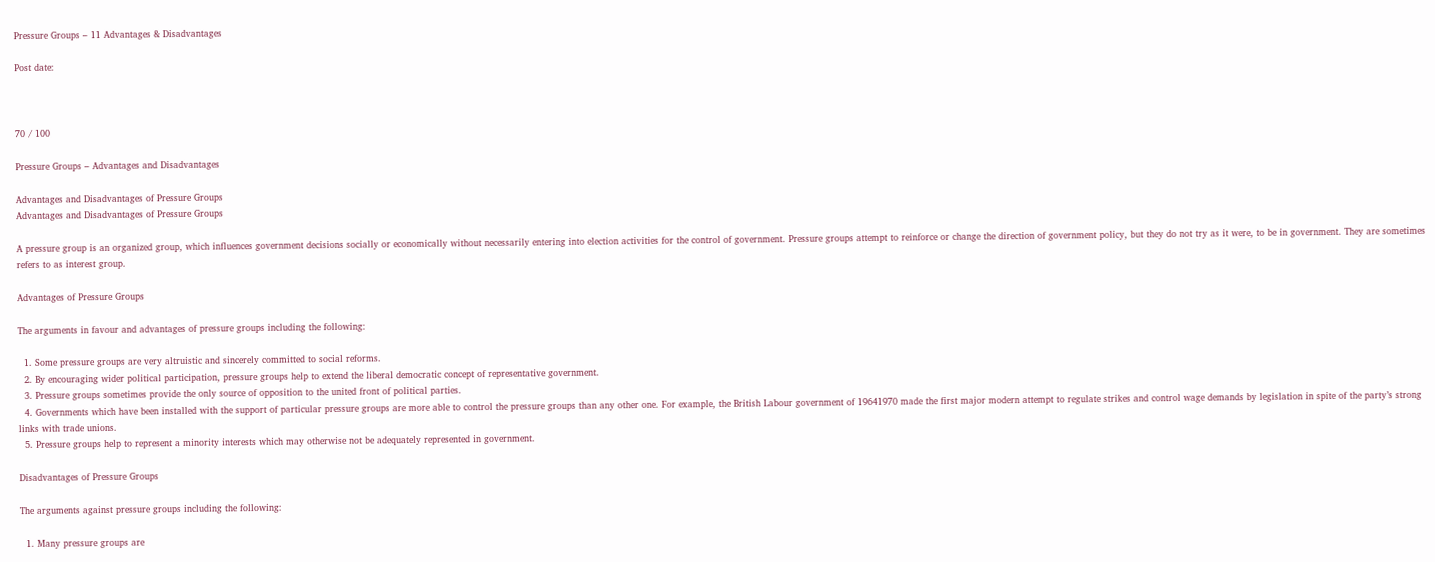Pressure Groups – 11 Advantages & Disadvantages

Post date:



70 / 100

Pressure Groups – Advantages and Disadvantages

Advantages and Disadvantages of Pressure Groups
Advantages and Disadvantages of Pressure Groups

A pressure group is an organized group, which influences government decisions socially or economically without necessarily entering into election activities for the control of government. Pressure groups attempt to reinforce or change the direction of government policy, but they do not try as it were, to be in government. They are sometimes refers to as interest group.

Advantages of Pressure Groups

The arguments in favour and advantages of pressure groups including the following:

  1. Some pressure groups are very altruistic and sincerely committed to social reforms.
  2. By encouraging wider political participation, pressure groups help to extend the liberal democratic concept of representative government.
  3. Pressure groups sometimes provide the only source of opposition to the united front of political parties.
  4. Governments which have been installed with the support of particular pressure groups are more able to control the pressure groups than any other one. For example, the British Labour government of 19641970 made the first major modern attempt to regulate strikes and control wage demands by legislation in spite of the party’s strong links with trade unions.
  5. Pressure groups help to represent a minority interests which may otherwise not be adequately represented in government.

Disadvantages of Pressure Groups

The arguments against pressure groups including the following:

  1. Many pressure groups are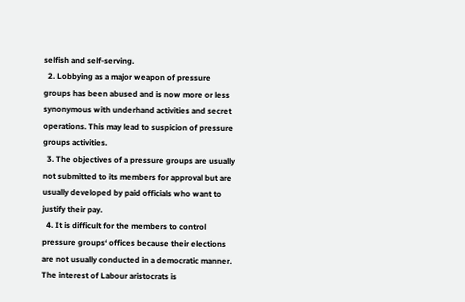selfish and self-serving.
  2. Lobbying as a major weapon of pressure groups has been abused and is now more or less synonymous with underhand activities and secret operations. This may lead to suspicion of pressure groups activities.
  3. The objectives of a pressure groups are usually not submitted to its members for approval but are usually developed by paid officials who want to justify their pay.
  4. It is difficult for the members to control pressure groups‘ offices because their elections are not usually conducted in a democratic manner. The interest of Labour aristocrats is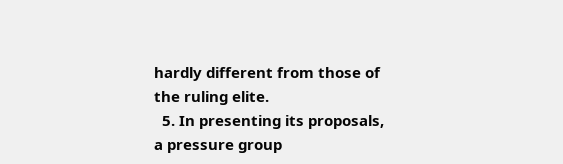hardly different from those of the ruling elite.
  5. In presenting its proposals, a pressure group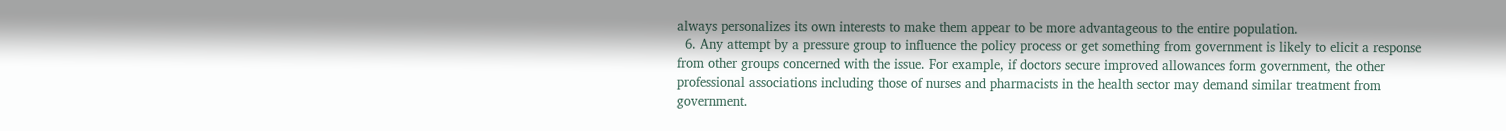always personalizes its own interests to make them appear to be more advantageous to the entire population.
  6. Any attempt by a pressure group to influence the policy process or get something from government is likely to elicit a response from other groups concerned with the issue. For example, if doctors secure improved allowances form government, the other professional associations including those of nurses and pharmacists in the health sector may demand similar treatment from government.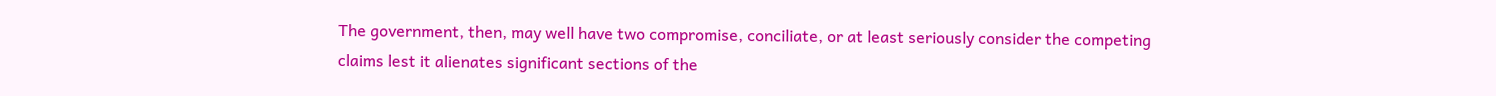The government, then, may well have two compromise, conciliate, or at least seriously consider the competing claims lest it alienates significant sections of the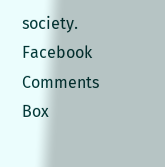society.
Facebook Comments Box